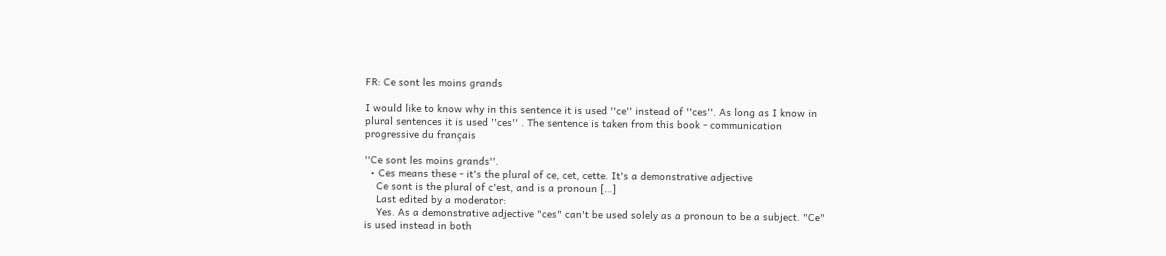FR: Ce sont les moins grands

I would like to know why in this sentence it is used ''ce'' instead of ''ces''. As long as I know in plural sentences it is used ''ces'' . The sentence is taken from this book - communication progressive du français

''Ce sont les moins grands''.
  • Ces means these - it's the plural of ce, cet, cette. It's a demonstrative adjective
    Ce sont is the plural of c'est, and is a pronoun […]
    Last edited by a moderator:
    Yes. As a demonstrative adjective "ces" can't be used solely as a pronoun to be a subject. "Ce" is used instead in both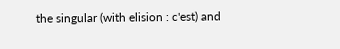the singular (with elision : c'est) and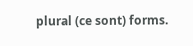plural (ce sont) forms.